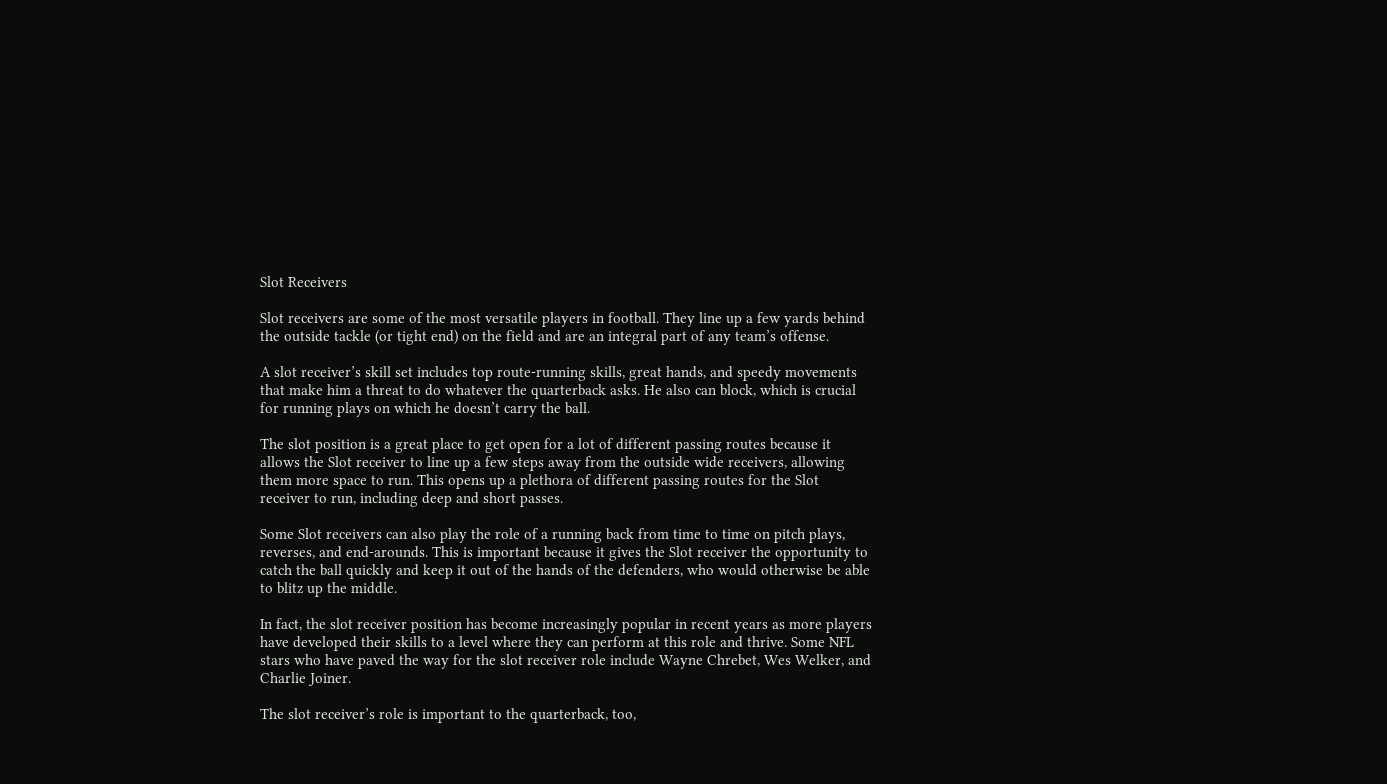Slot Receivers

Slot receivers are some of the most versatile players in football. They line up a few yards behind the outside tackle (or tight end) on the field and are an integral part of any team’s offense.

A slot receiver’s skill set includes top route-running skills, great hands, and speedy movements that make him a threat to do whatever the quarterback asks. He also can block, which is crucial for running plays on which he doesn’t carry the ball.

The slot position is a great place to get open for a lot of different passing routes because it allows the Slot receiver to line up a few steps away from the outside wide receivers, allowing them more space to run. This opens up a plethora of different passing routes for the Slot receiver to run, including deep and short passes.

Some Slot receivers can also play the role of a running back from time to time on pitch plays, reverses, and end-arounds. This is important because it gives the Slot receiver the opportunity to catch the ball quickly and keep it out of the hands of the defenders, who would otherwise be able to blitz up the middle.

In fact, the slot receiver position has become increasingly popular in recent years as more players have developed their skills to a level where they can perform at this role and thrive. Some NFL stars who have paved the way for the slot receiver role include Wayne Chrebet, Wes Welker, and Charlie Joiner.

The slot receiver’s role is important to the quarterback, too,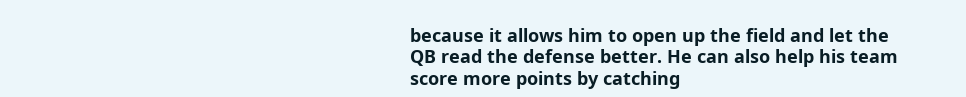because it allows him to open up the field and let the QB read the defense better. He can also help his team score more points by catching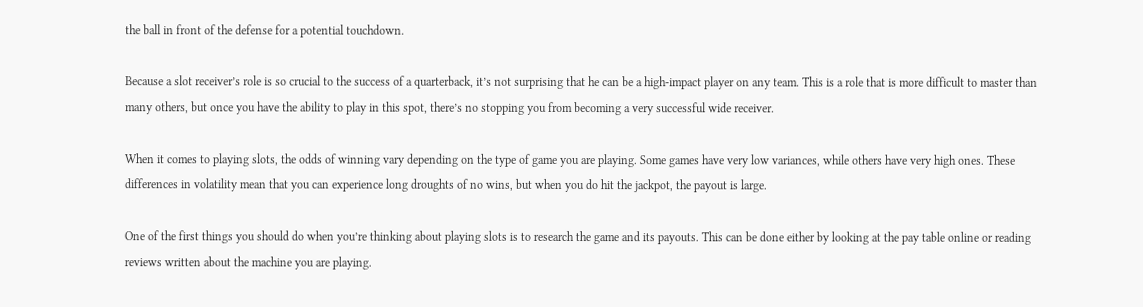the ball in front of the defense for a potential touchdown.

Because a slot receiver’s role is so crucial to the success of a quarterback, it’s not surprising that he can be a high-impact player on any team. This is a role that is more difficult to master than many others, but once you have the ability to play in this spot, there’s no stopping you from becoming a very successful wide receiver.

When it comes to playing slots, the odds of winning vary depending on the type of game you are playing. Some games have very low variances, while others have very high ones. These differences in volatility mean that you can experience long droughts of no wins, but when you do hit the jackpot, the payout is large.

One of the first things you should do when you’re thinking about playing slots is to research the game and its payouts. This can be done either by looking at the pay table online or reading reviews written about the machine you are playing.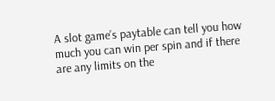A slot game’s paytable can tell you how much you can win per spin and if there are any limits on the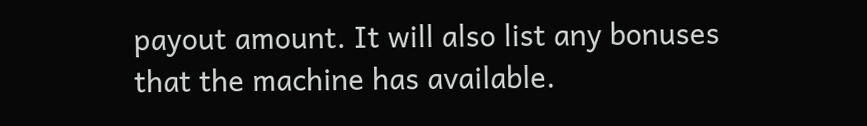payout amount. It will also list any bonuses that the machine has available.